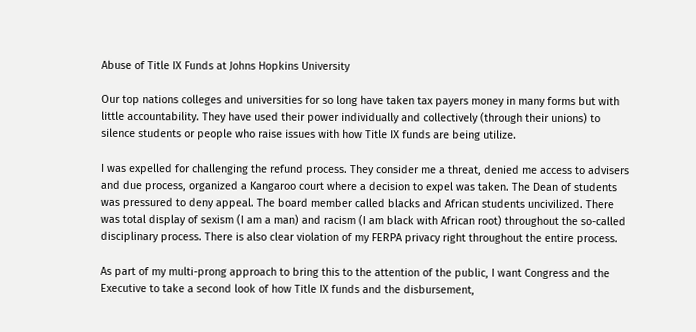Abuse of Title IX Funds at Johns Hopkins University

Our top nations colleges and universities for so long have taken tax payers money in many forms but with little accountability. They have used their power individually and collectively (through their unions) to silence students or people who raise issues with how Title IX funds are being utilize.

I was expelled for challenging the refund process. They consider me a threat, denied me access to advisers and due process, organized a Kangaroo court where a decision to expel was taken. The Dean of students was pressured to deny appeal. The board member called blacks and African students uncivilized. There was total display of sexism (I am a man) and racism (I am black with African root) throughout the so-called disciplinary process. There is also clear violation of my FERPA privacy right throughout the entire process.

As part of my multi-prong approach to bring this to the attention of the public, I want Congress and the Executive to take a second look of how Title IX funds and the disbursement,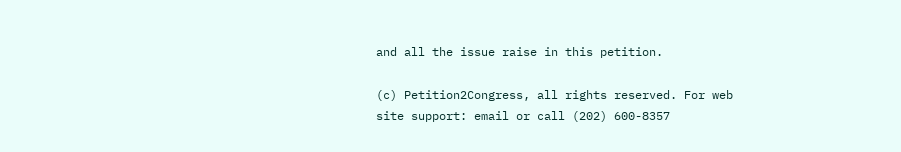and all the issue raise in this petition.

(c) Petition2Congress, all rights reserved. For web site support: email or call (202) 600-8357